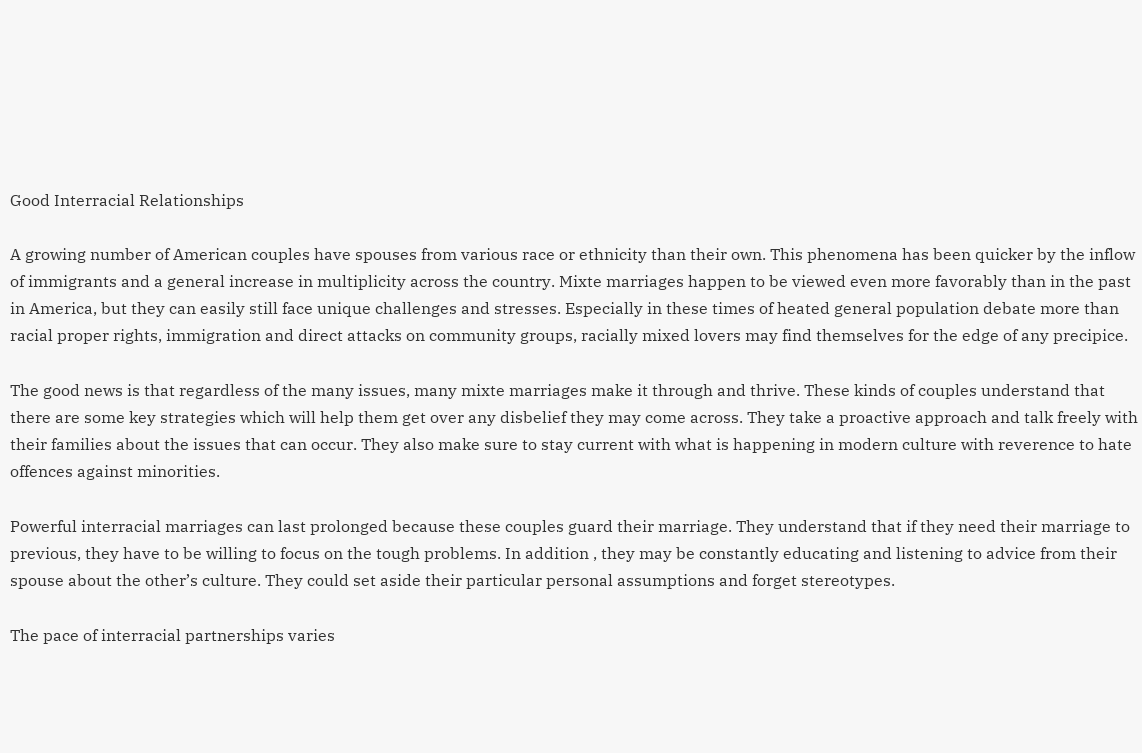Good Interracial Relationships

A growing number of American couples have spouses from various race or ethnicity than their own. This phenomena has been quicker by the inflow of immigrants and a general increase in multiplicity across the country. Mixte marriages happen to be viewed even more favorably than in the past in America, but they can easily still face unique challenges and stresses. Especially in these times of heated general population debate more than racial proper rights, immigration and direct attacks on community groups, racially mixed lovers may find themselves for the edge of any precipice.

The good news is that regardless of the many issues, many mixte marriages make it through and thrive. These kinds of couples understand that there are some key strategies which will help them get over any disbelief they may come across. They take a proactive approach and talk freely with their families about the issues that can occur. They also make sure to stay current with what is happening in modern culture with reverence to hate offences against minorities.

Powerful interracial marriages can last prolonged because these couples guard their marriage. They understand that if they need their marriage to previous, they have to be willing to focus on the tough problems. In addition , they may be constantly educating and listening to advice from their spouse about the other’s culture. They could set aside their particular personal assumptions and forget stereotypes.

The pace of interracial partnerships varies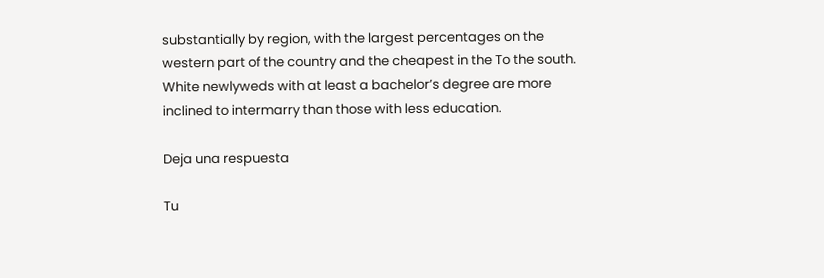substantially by region, with the largest percentages on the western part of the country and the cheapest in the To the south. White newlyweds with at least a bachelor’s degree are more inclined to intermarry than those with less education.

Deja una respuesta

Tu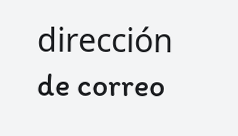dirección de correo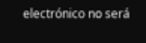electrónico no será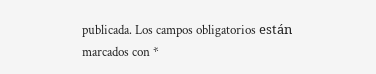publicada. Los campos obligatorios están marcados con *